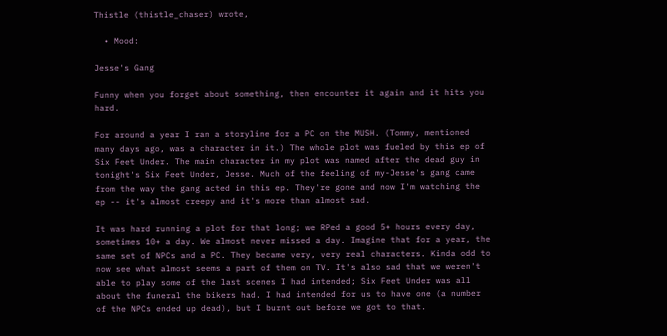Thistle (thistle_chaser) wrote,

  • Mood:

Jesse's Gang

Funny when you forget about something, then encounter it again and it hits you hard.

For around a year I ran a storyline for a PC on the MUSH. (Tommy, mentioned many days ago, was a character in it.) The whole plot was fueled by this ep of Six Feet Under. The main character in my plot was named after the dead guy in tonight's Six Feet Under, Jesse. Much of the feeling of my-Jesse's gang came from the way the gang acted in this ep. They're gone and now I'm watching the ep -- it's almost creepy and it's more than almost sad.

It was hard running a plot for that long; we RPed a good 5+ hours every day, sometimes 10+ a day. We almost never missed a day. Imagine that for a year, the same set of NPCs and a PC. They became very, very real characters. Kinda odd to now see what almost seems a part of them on TV. It's also sad that we weren't able to play some of the last scenes I had intended; Six Feet Under was all about the funeral the bikers had. I had intended for us to have one (a number of the NPCs ended up dead), but I burnt out before we got to that.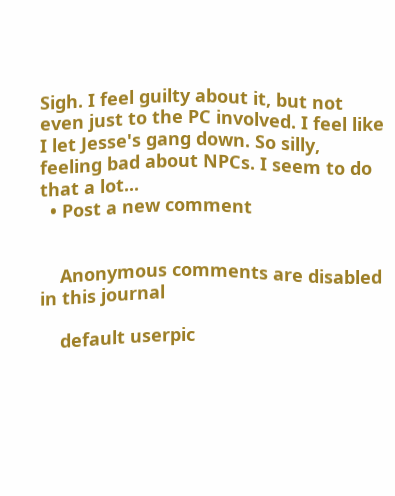Sigh. I feel guilty about it, but not even just to the PC involved. I feel like I let Jesse's gang down. So silly, feeling bad about NPCs. I seem to do that a lot...
  • Post a new comment


    Anonymous comments are disabled in this journal

    default userpic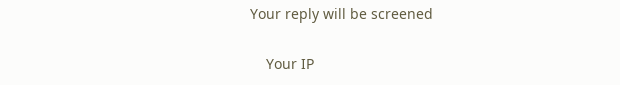Your reply will be screened

    Your IP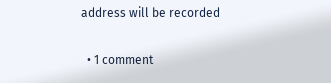address will be recorded

  • 1 comment